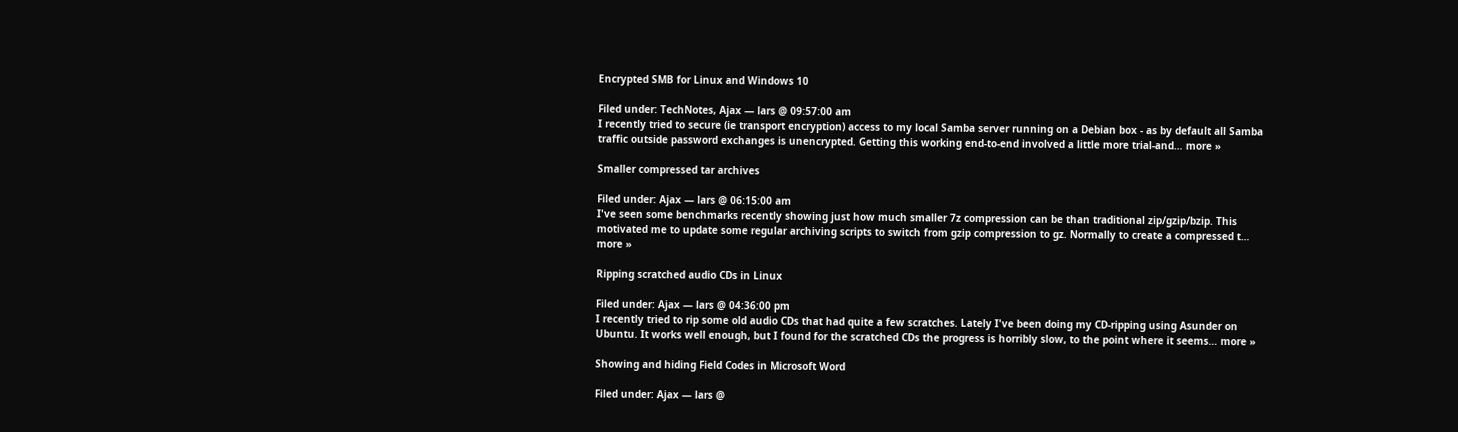Encrypted SMB for Linux and Windows 10

Filed under: TechNotes, Ajax — lars @ 09:57:00 am
I recently tried to secure (ie transport encryption) access to my local Samba server running on a Debian box - as by default all Samba traffic outside password exchanges is unencrypted. Getting this working end-to-end involved a little more trial-and… more »

Smaller compressed tar archives

Filed under: Ajax — lars @ 06:15:00 am
I've seen some benchmarks recently showing just how much smaller 7z compression can be than traditional zip/gzip/bzip. This motivated me to update some regular archiving scripts to switch from gzip compression to gz. Normally to create a compressed t… more »

Ripping scratched audio CDs in Linux

Filed under: Ajax — lars @ 04:36:00 pm
I recently tried to rip some old audio CDs that had quite a few scratches. Lately I've been doing my CD-ripping using Asunder on Ubuntu. It works well enough, but I found for the scratched CDs the progress is horribly slow, to the point where it seems… more »

Showing and hiding Field Codes in Microsoft Word

Filed under: Ajax — lars @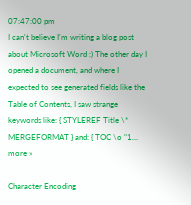07:47:00 pm
I can't believe I'm writing a blog post about Microsoft Word :) The other day I opened a document, and where I expected to see generated fields like the Table of Contents, I saw strange keywords like: { STYLEREF Title \* MERGEFORMAT } and: { TOC \o "1… more »

Character Encoding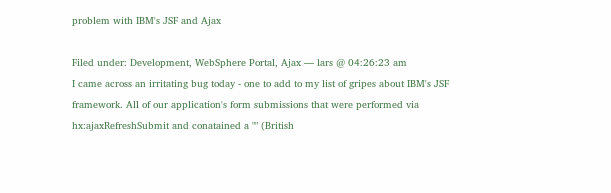problem with IBM's JSF and Ajax

Filed under: Development, WebSphere Portal, Ajax — lars @ 04:26:23 am
I came across an irritating bug today - one to add to my list of gripes about IBM's JSF framework. All of our application's form submissions that were performed via hx:ajaxRefreshSubmit and conatained a "" (British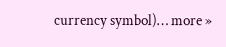currency symbol)… more »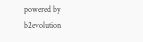powered by  b2evolution